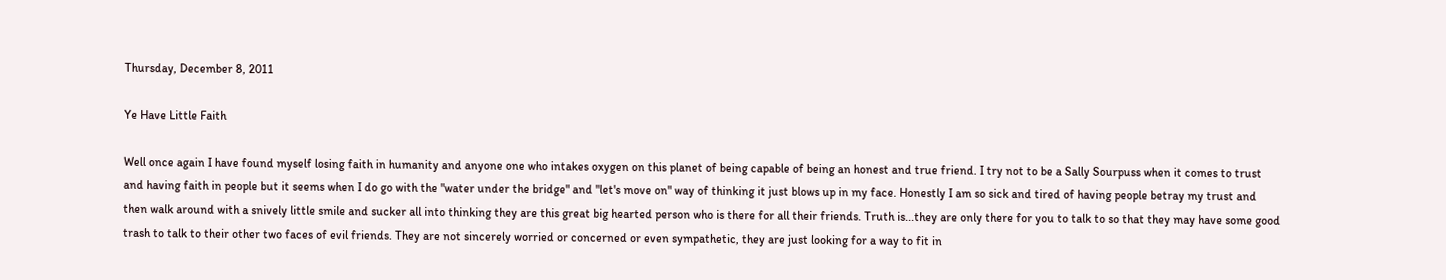Thursday, December 8, 2011

Ye Have Little Faith

Well once again I have found myself losing faith in humanity and anyone one who intakes oxygen on this planet of being capable of being an honest and true friend. I try not to be a Sally Sourpuss when it comes to trust and having faith in people but it seems when I do go with the "water under the bridge" and "let's move on" way of thinking it just blows up in my face. Honestly I am so sick and tired of having people betray my trust and then walk around with a snively little smile and sucker all into thinking they are this great big hearted person who is there for all their friends. Truth is...they are only there for you to talk to so that they may have some good trash to talk to their other two faces of evil friends. They are not sincerely worried or concerned or even sympathetic, they are just looking for a way to fit in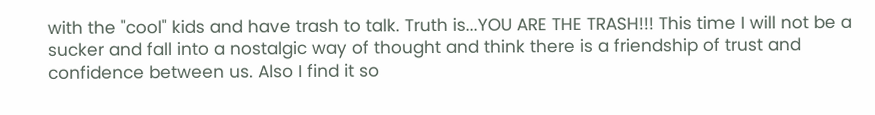with the "cool" kids and have trash to talk. Truth is...YOU ARE THE TRASH!!! This time I will not be a sucker and fall into a nostalgic way of thought and think there is a friendship of trust and confidence between us. Also I find it so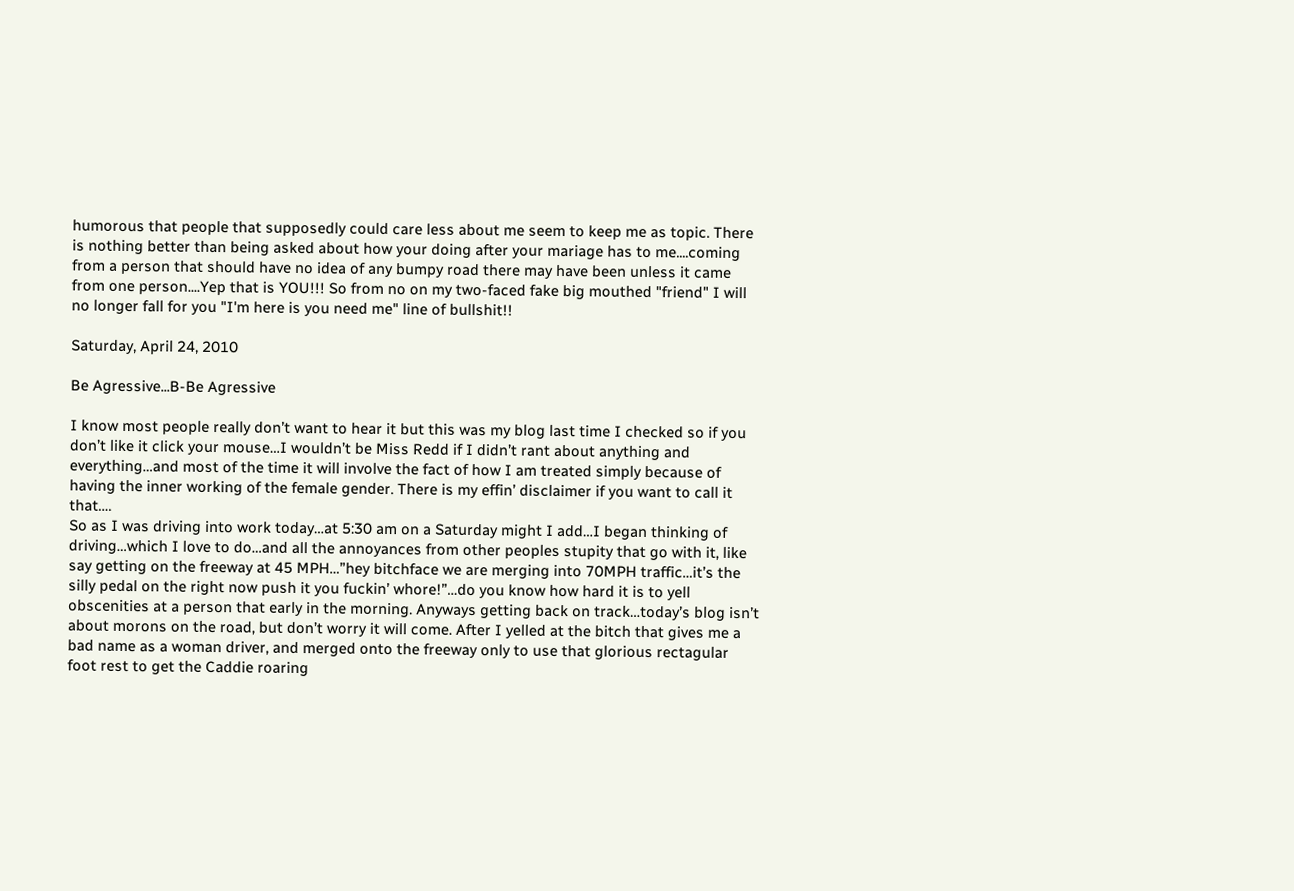humorous that people that supposedly could care less about me seem to keep me as topic. There is nothing better than being asked about how your doing after your mariage has to me....coming from a person that should have no idea of any bumpy road there may have been unless it came from one person....Yep that is YOU!!! So from no on my two-faced fake big mouthed "friend" I will no longer fall for you "I'm here is you need me" line of bullshit!!

Saturday, April 24, 2010

Be Agressive...B-Be Agressive

I know most people really don’t want to hear it but this was my blog last time I checked so if you don’t like it click your mouse…I wouldn’t be Miss Redd if I didn’t rant about anything and everything…and most of the time it will involve the fact of how I am treated simply because of having the inner working of the female gender. There is my effin’ disclaimer if you want to call it that….
So as I was driving into work today…at 5:30 am on a Saturday might I add…I began thinking of driving…which I love to do…and all the annoyances from other peoples stupity that go with it, like say getting on the freeway at 45 MPH…”hey bitchface we are merging into 70MPH traffic…it’s the silly pedal on the right now push it you fuckin’ whore!”…do you know how hard it is to yell obscenities at a person that early in the morning. Anyways getting back on track…today’s blog isn’t about morons on the road, but don’t worry it will come. After I yelled at the bitch that gives me a bad name as a woman driver, and merged onto the freeway only to use that glorious rectagular foot rest to get the Caddie roaring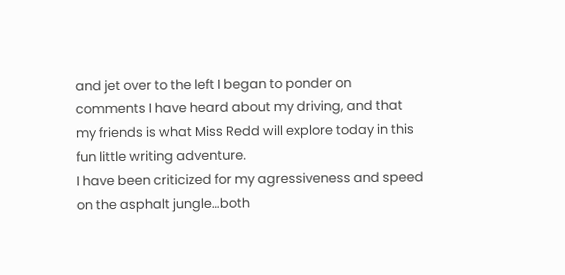and jet over to the left I began to ponder on comments I have heard about my driving, and that my friends is what Miss Redd will explore today in this fun little writing adventure.
I have been criticized for my agressiveness and speed on the asphalt jungle…both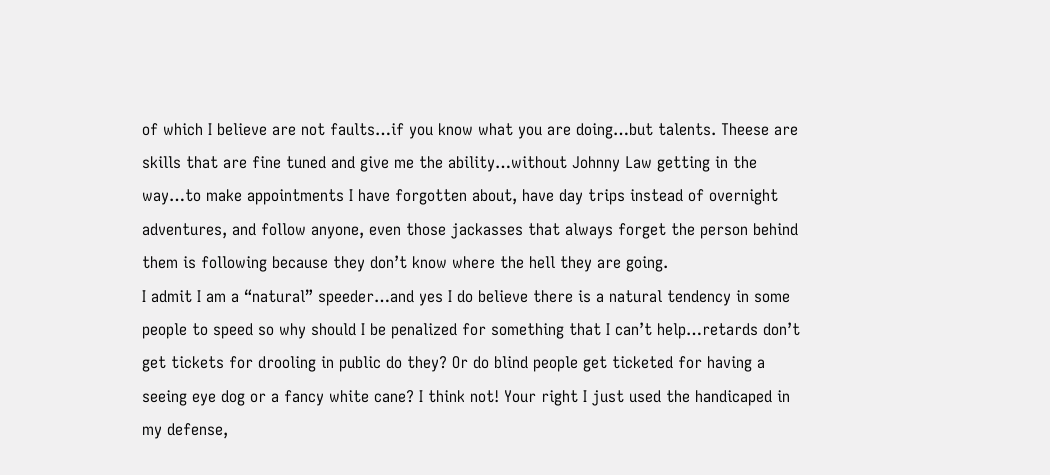of which I believe are not faults…if you know what you are doing…but talents. Theese are skills that are fine tuned and give me the ability…without Johnny Law getting in the way…to make appointments I have forgotten about, have day trips instead of overnight adventures, and follow anyone, even those jackasses that always forget the person behind them is following because they don’t know where the hell they are going.
I admit I am a “natural” speeder…and yes I do believe there is a natural tendency in some people to speed so why should I be penalized for something that I can’t help…retards don’t get tickets for drooling in public do they? Or do blind people get ticketed for having a seeing eye dog or a fancy white cane? I think not! Your right I just used the handicaped in my defense,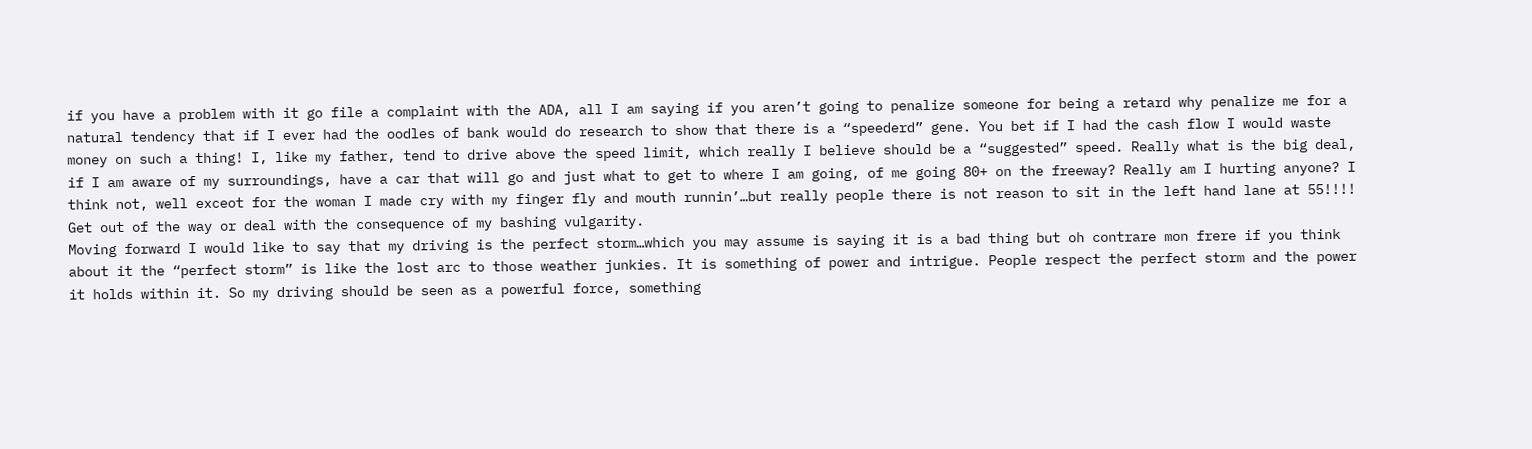if you have a problem with it go file a complaint with the ADA, all I am saying if you aren’t going to penalize someone for being a retard why penalize me for a natural tendency that if I ever had the oodles of bank would do research to show that there is a “speederd” gene. You bet if I had the cash flow I would waste money on such a thing! I, like my father, tend to drive above the speed limit, which really I believe should be a “suggested” speed. Really what is the big deal, if I am aware of my surroundings, have a car that will go and just what to get to where I am going, of me going 80+ on the freeway? Really am I hurting anyone? I think not, well exceot for the woman I made cry with my finger fly and mouth runnin’…but really people there is not reason to sit in the left hand lane at 55!!!! Get out of the way or deal with the consequence of my bashing vulgarity.
Moving forward I would like to say that my driving is the perfect storm…which you may assume is saying it is a bad thing but oh contrare mon frere if you think about it the “perfect storm” is like the lost arc to those weather junkies. It is something of power and intrigue. People respect the perfect storm and the power it holds within it. So my driving should be seen as a powerful force, something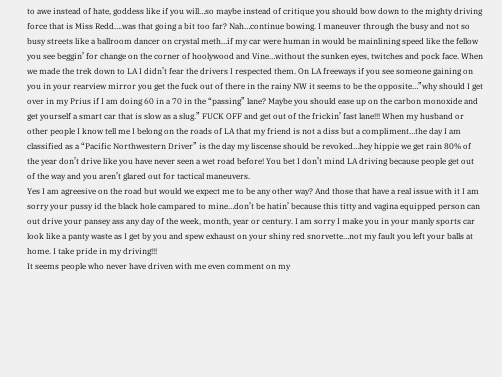to awe instead of hate, goddess like if you will…so maybe instead of critique you should bow down to the mighty driving force that is Miss Redd….was that going a bit too far? Nah…continue bowing. I maneuver through the busy and not so busy streets like a ballroom dancer on crystal meth…if my car were human in would be mainlining speed like the fellow you see beggin’ for change on the corner of hoolywood and Vine…without the sunken eyes, twitches and pock face. When we made the trek down to LA I didn’t fear the drivers I respected them. On LA freeways if you see someone gaining on you in your rearview mirror you get the fuck out of there in the rainy NW it seems to be the opposite…”why should I get over in my Prius if I am doing 60 in a 70 in the “passing” lane? Maybe you should ease up on the carbon monoxide and get yourself a smart car that is slow as a slug.” FUCK OFF and get out of the frickin’ fast lane!!! When my husband or other people I know tell me I belong on the roads of LA that my friend is not a diss but a compliment…the day I am classified as a “Pacific Northwestern Driver” is the day my liscense should be revoked…hey hippie we get rain 80% of the year don’t drive like you have never seen a wet road before! You bet I don’t mind LA driving because people get out of the way and you aren’t glared out for tactical maneuvers.
Yes I am agreesive on the road but would we expect me to be any other way? And those that have a real issue with it I am sorry your pussy id the black hole campared to mine…don’t be hatin’ because this titty and vagina equipped person can out drive your pansey ass any day of the week, month, year or century. I am sorry I make you in your manly sports car look like a panty waste as I get by you and spew exhaust on your shiny red snorvette…not my fault you left your balls at home. I take pride in my driving!!!
It seems people who never have driven with me even comment on my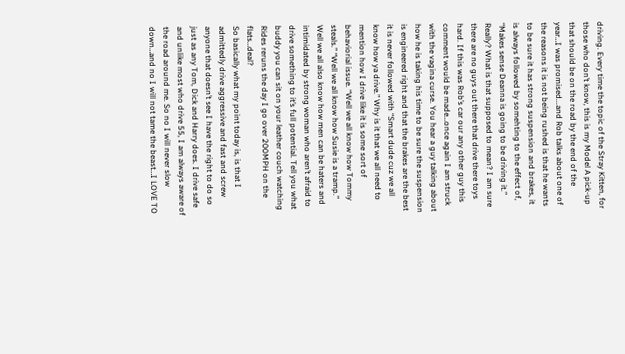driving. Every time the topic of the Stray Kitten, for those who don’t know, this is my Model A pick-up that should be on the road by the end of the year…I was promised...and Rob talks about one of the reasons it is not being rushed is that he wants to be sure it has strong suspension and brakes, it is always followed by somehting to the effect of, “Makes sense Deanna is going to be driving it.” Really? What is that supposed to mean? I am sure there are no guys out there that drive there toys hard. If this was Rob’s car our any other guy this comment would be made…once again I am struck with the vagina curse. You hear a guy talking about how he is taking his time to be sure the suspension is engineered right and that the brakes are the best it is never followed with “Smart dude cuz we all know how ya drive.” Why is it that we all need to mention how I drive like it is some sort of behaviorial issue. “Well we all know how Tommy steals.” “Well we all know how Susie is a tramp.” Well we all also know how men can be haters and intimidated by strong woman who aren’t afraid to drive something to it’s full potential. Tell you what buddy you can sit on your leather couch watching Rides reruns the day I go over 200MPH on the flats…deal?
So basically what my point today is, is that I admittedly drive aggressive and fast and screw anyone that doesn’t see I have the right to do so just as any Tom, Dick and Harry does. I drive safe and unlike most who drive 55, I am always aware of the road around me. So no I will never slow down…and no I will not tame the beast…I LOVE TO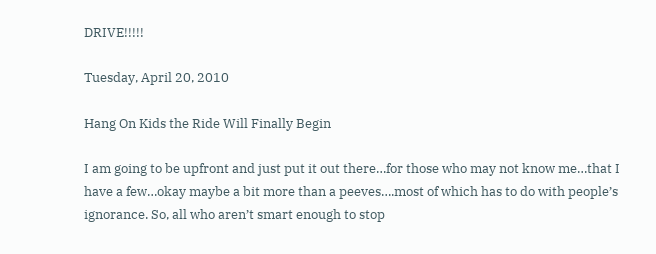DRIVE!!!!!

Tuesday, April 20, 2010

Hang On Kids the Ride Will Finally Begin

I am going to be upfront and just put it out there…for those who may not know me…that I have a few…okay maybe a bit more than a peeves….most of which has to do with people’s ignorance. So, all who aren’t smart enough to stop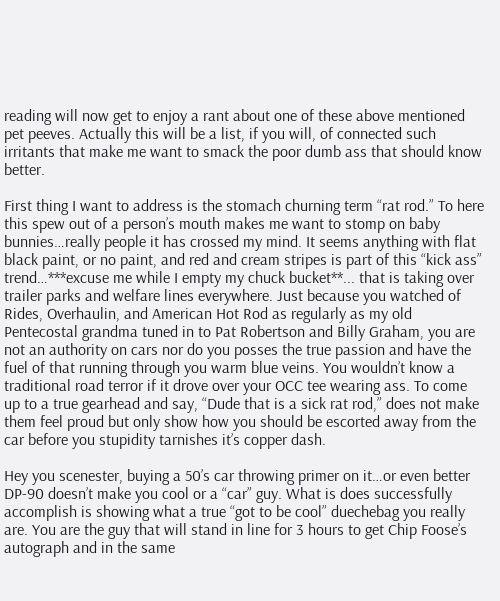reading will now get to enjoy a rant about one of these above mentioned pet peeves. Actually this will be a list, if you will, of connected such irritants that make me want to smack the poor dumb ass that should know better.

First thing I want to address is the stomach churning term “rat rod.” To here this spew out of a person’s mouth makes me want to stomp on baby bunnies…really people it has crossed my mind. It seems anything with flat black paint, or no paint, and red and cream stripes is part of this “kick ass” trend…***excuse me while I empty my chuck bucket**... that is taking over trailer parks and welfare lines everywhere. Just because you watched of Rides, Overhaulin, and American Hot Rod as regularly as my old Pentecostal grandma tuned in to Pat Robertson and Billy Graham, you are not an authority on cars nor do you posses the true passion and have the fuel of that running through you warm blue veins. You wouldn’t know a traditional road terror if it drove over your OCC tee wearing ass. To come up to a true gearhead and say, “Dude that is a sick rat rod,” does not make them feel proud but only show how you should be escorted away from the car before you stupidity tarnishes it’s copper dash.

Hey you scenester, buying a 50’s car throwing primer on it…or even better DP-90 doesn’t make you cool or a “car” guy. What is does successfully accomplish is showing what a true “got to be cool” duechebag you really are. You are the guy that will stand in line for 3 hours to get Chip Foose’s autograph and in the same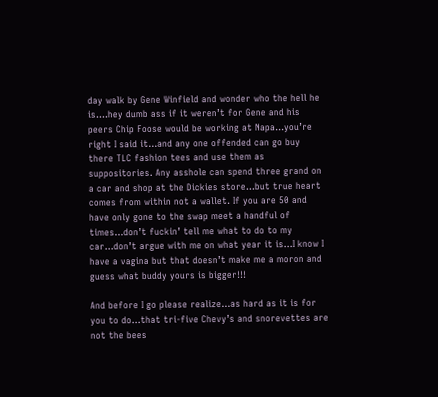day walk by Gene Winfield and wonder who the hell he is….hey dumb ass if it weren’t for Gene and his peers Chip Foose would be working at Napa…you’re right I said it…and any one offended can go buy there TLC fashion tees and use them as suppositories. Any asshole can spend three grand on a car and shop at the Dickies store…but true heart comes from within not a wallet. If you are 50 and have only gone to the swap meet a handful of times…don’t fuckin’ tell me what to do to my car…don’t argue with me on what year it is…I know I have a vagina but that doesn’t make me a moron and guess what buddy yours is bigger!!!

And before I go please realize…as hard as it is for you to do…that tri-five Chevy’s and snorevettes are not the bees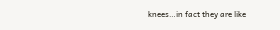knees…in fact they are like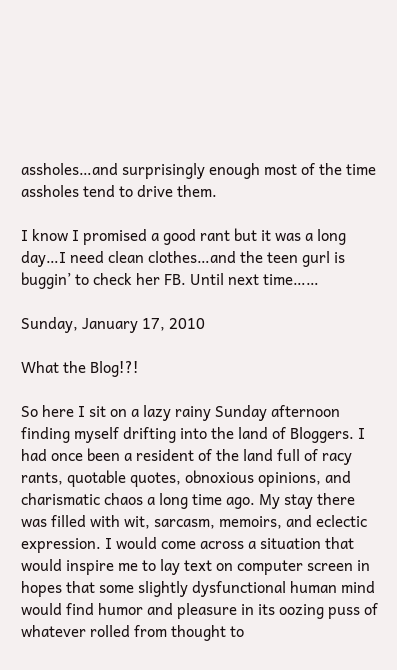assholes…and surprisingly enough most of the time assholes tend to drive them.

I know I promised a good rant but it was a long day…I need clean clothes…and the teen gurl is buggin’ to check her FB. Until next time……

Sunday, January 17, 2010

What the Blog!?!

So here I sit on a lazy rainy Sunday afternoon finding myself drifting into the land of Bloggers. I had once been a resident of the land full of racy rants, quotable quotes, obnoxious opinions, and charismatic chaos a long time ago. My stay there was filled with wit, sarcasm, memoirs, and eclectic expression. I would come across a situation that would inspire me to lay text on computer screen in hopes that some slightly dysfunctional human mind would find humor and pleasure in its oozing puss of whatever rolled from thought to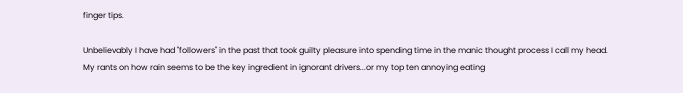finger tips.

Unbelievably I have had "followers" in the past that took guilty pleasure into spending time in the manic thought process I call my head. My rants on how rain seems to be the key ingredient in ignorant drivers...or my top ten annoying eating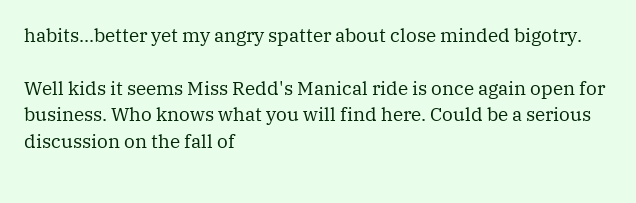habits...better yet my angry spatter about close minded bigotry.

Well kids it seems Miss Redd's Manical ride is once again open for business. Who knows what you will find here. Could be a serious discussion on the fall of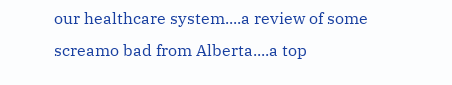our healthcare system....a review of some screamo bad from Alberta....a top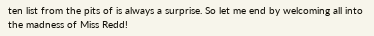ten list from the pits of is always a surprise. So let me end by welcoming all into the madness of Miss Redd!